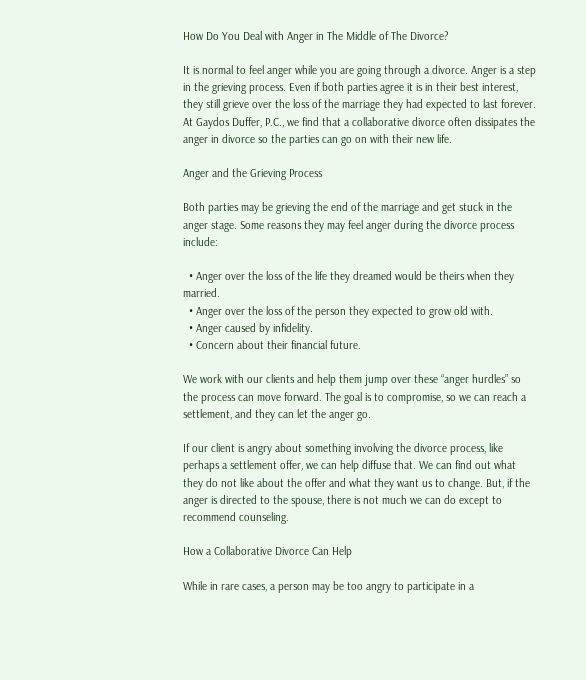How Do You Deal with Anger in The Middle of The Divorce?

It is normal to feel anger while you are going through a divorce. Anger is a step in the grieving process. Even if both parties agree it is in their best interest, they still grieve over the loss of the marriage they had expected to last forever. At Gaydos Duffer, P.C., we find that a collaborative divorce often dissipates the anger in divorce so the parties can go on with their new life.

Anger and the Grieving Process

Both parties may be grieving the end of the marriage and get stuck in the anger stage. Some reasons they may feel anger during the divorce process include:

  • Anger over the loss of the life they dreamed would be theirs when they married.
  • Anger over the loss of the person they expected to grow old with.
  • Anger caused by infidelity.
  • Concern about their financial future.

We work with our clients and help them jump over these “anger hurdles” so the process can move forward. The goal is to compromise, so we can reach a settlement, and they can let the anger go.

If our client is angry about something involving the divorce process, like perhaps a settlement offer, we can help diffuse that. We can find out what they do not like about the offer and what they want us to change. But, if the anger is directed to the spouse, there is not much we can do except to recommend counseling.

How a Collaborative Divorce Can Help

While in rare cases, a person may be too angry to participate in a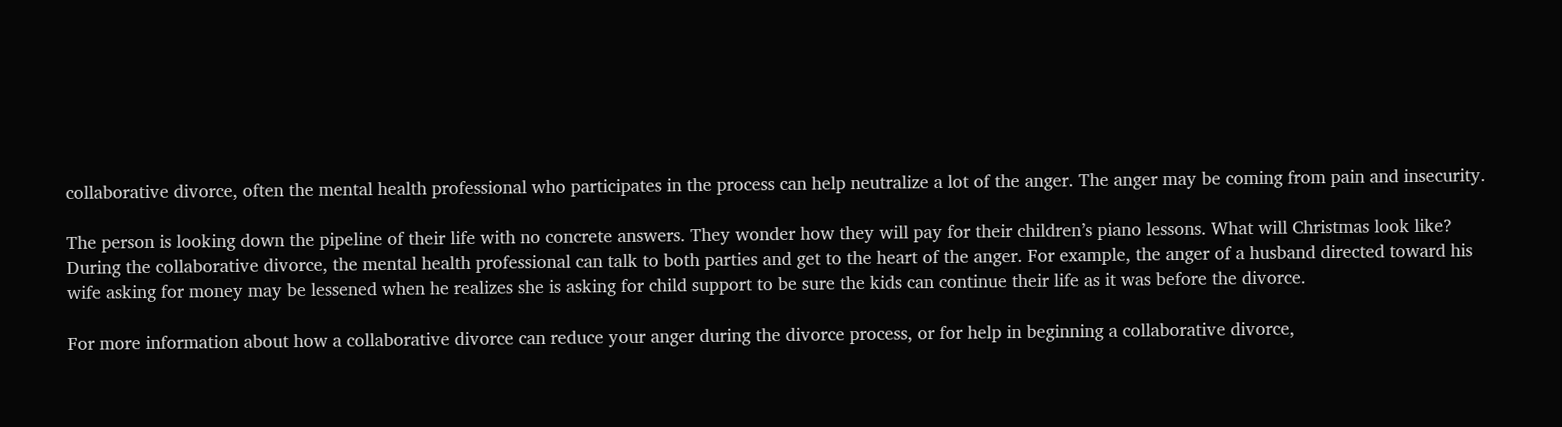collaborative divorce, often the mental health professional who participates in the process can help neutralize a lot of the anger. The anger may be coming from pain and insecurity.

The person is looking down the pipeline of their life with no concrete answers. They wonder how they will pay for their children’s piano lessons. What will Christmas look like? During the collaborative divorce, the mental health professional can talk to both parties and get to the heart of the anger. For example, the anger of a husband directed toward his wife asking for money may be lessened when he realizes she is asking for child support to be sure the kids can continue their life as it was before the divorce.

For more information about how a collaborative divorce can reduce your anger during the divorce process, or for help in beginning a collaborative divorce,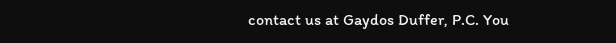contact us at Gaydos Duffer, P.C. You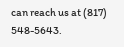can reach us at (817) 548-5643.